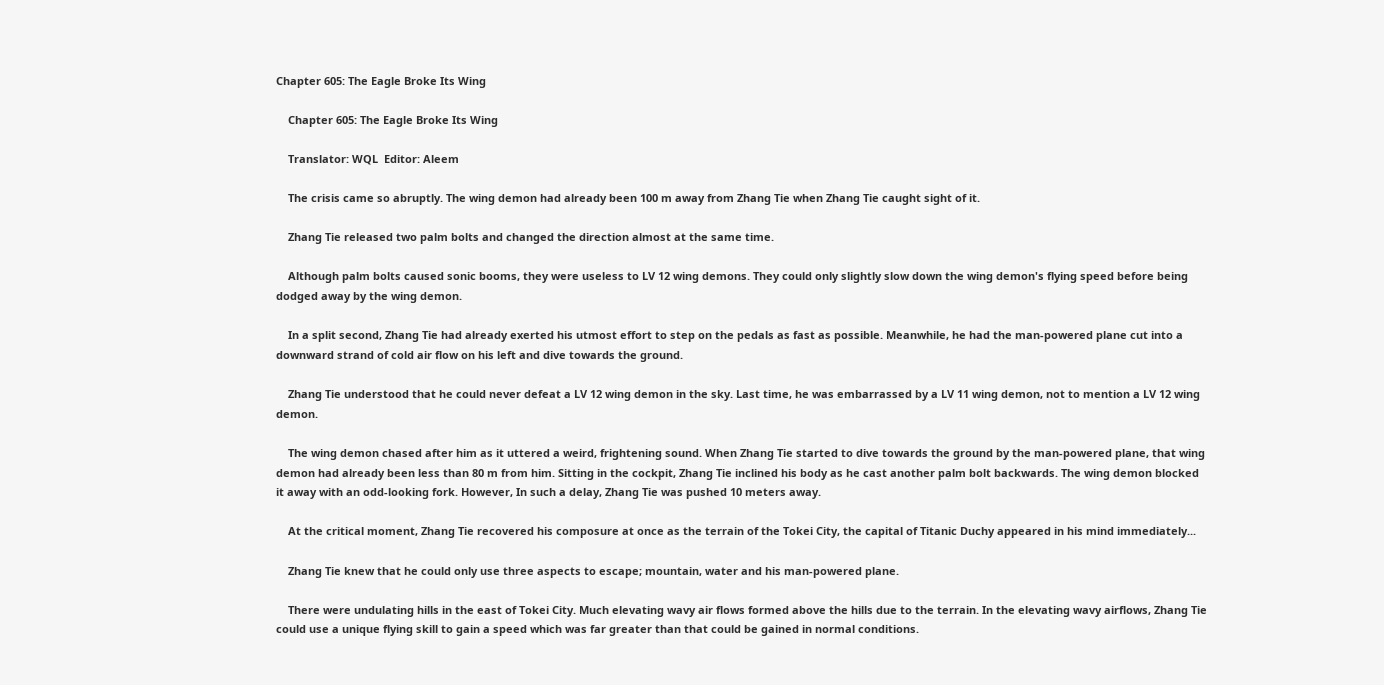Chapter 605: The Eagle Broke Its Wing

    Chapter 605: The Eagle Broke Its Wing

    Translator: WQL  Editor: Aleem

    The crisis came so abruptly. The wing demon had already been 100 m away from Zhang Tie when Zhang Tie caught sight of it.

    Zhang Tie released two palm bolts and changed the direction almost at the same time.

    Although palm bolts caused sonic booms, they were useless to LV 12 wing demons. They could only slightly slow down the wing demon's flying speed before being dodged away by the wing demon.

    In a split second, Zhang Tie had already exerted his utmost effort to step on the pedals as fast as possible. Meanwhile, he had the man-powered plane cut into a downward strand of cold air flow on his left and dive towards the ground.

    Zhang Tie understood that he could never defeat a LV 12 wing demon in the sky. Last time, he was embarrassed by a LV 11 wing demon, not to mention a LV 12 wing demon.

    The wing demon chased after him as it uttered a weird, frightening sound. When Zhang Tie started to dive towards the ground by the man-powered plane, that wing demon had already been less than 80 m from him. Sitting in the cockpit, Zhang Tie inclined his body as he cast another palm bolt backwards. The wing demon blocked it away with an odd-looking fork. However, In such a delay, Zhang Tie was pushed 10 meters away.

    At the critical moment, Zhang Tie recovered his composure at once as the terrain of the Tokei City, the capital of Titanic Duchy appeared in his mind immediately...

    Zhang Tie knew that he could only use three aspects to escape; mountain, water and his man-powered plane.

    There were undulating hills in the east of Tokei City. Much elevating wavy air flows formed above the hills due to the terrain. In the elevating wavy airflows, Zhang Tie could use a unique flying skill to gain a speed which was far greater than that could be gained in normal conditions.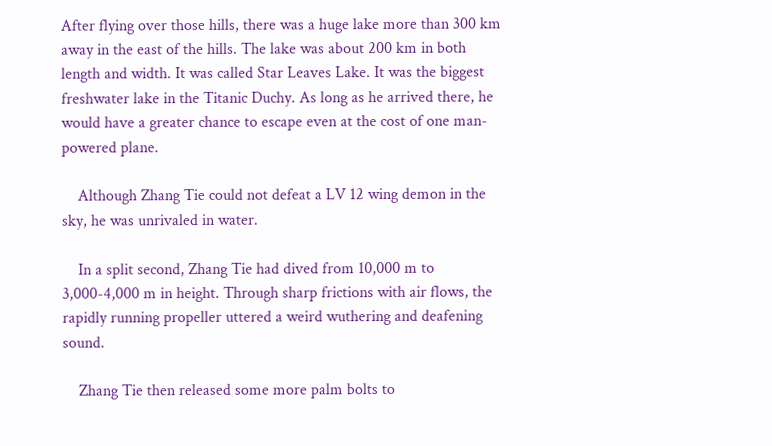After flying over those hills, there was a huge lake more than 300 km away in the east of the hills. The lake was about 200 km in both length and width. It was called Star Leaves Lake. It was the biggest freshwater lake in the Titanic Duchy. As long as he arrived there, he would have a greater chance to escape even at the cost of one man-powered plane.

    Although Zhang Tie could not defeat a LV 12 wing demon in the sky, he was unrivaled in water.

    In a split second, Zhang Tie had dived from 10,000 m to 3,000-4,000 m in height. Through sharp frictions with air flows, the rapidly running propeller uttered a weird wuthering and deafening sound.

    Zhang Tie then released some more palm bolts to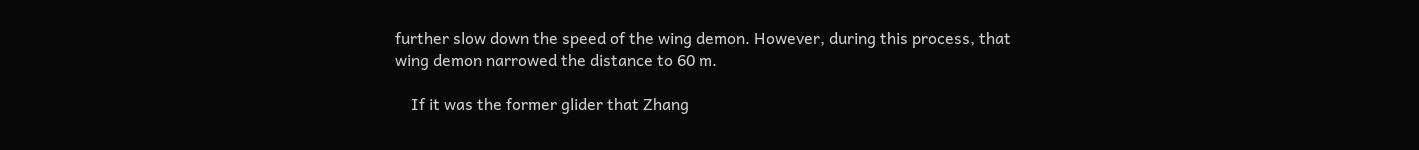further slow down the speed of the wing demon. However, during this process, that wing demon narrowed the distance to 60 m.

    If it was the former glider that Zhang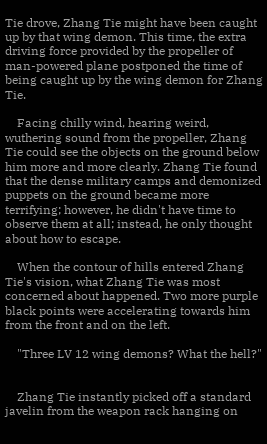Tie drove, Zhang Tie might have been caught up by that wing demon. This time, the extra driving force provided by the propeller of man-powered plane postponed the time of being caught up by the wing demon for Zhang Tie.

    Facing chilly wind, hearing weird, wuthering sound from the propeller, Zhang Tie could see the objects on the ground below him more and more clearly. Zhang Tie found that the dense military camps and demonized puppets on the ground became more terrifying; however, he didn't have time to observe them at all; instead, he only thought about how to escape.

    When the contour of hills entered Zhang Tie's vision, what Zhang Tie was most concerned about happened. Two more purple black points were accelerating towards him from the front and on the left.

    "Three LV 12 wing demons? What the hell?"


    Zhang Tie instantly picked off a standard javelin from the weapon rack hanging on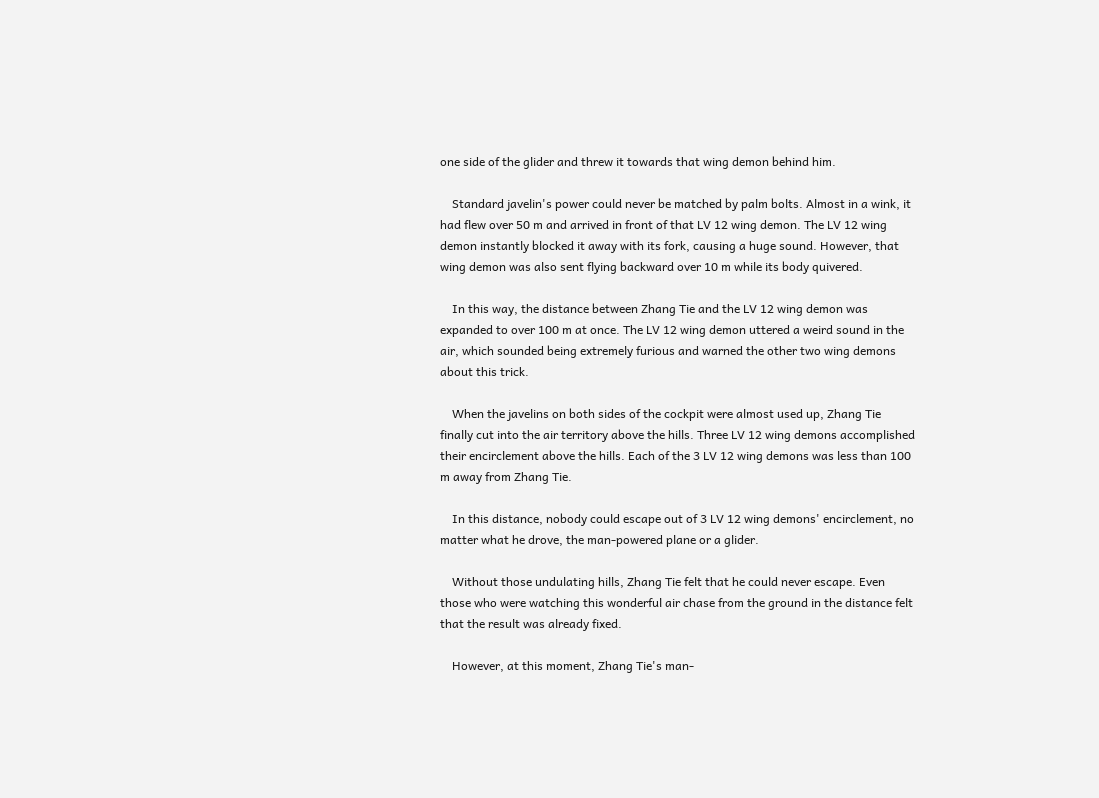one side of the glider and threw it towards that wing demon behind him.

    Standard javelin's power could never be matched by palm bolts. Almost in a wink, it had flew over 50 m and arrived in front of that LV 12 wing demon. The LV 12 wing demon instantly blocked it away with its fork, causing a huge sound. However, that wing demon was also sent flying backward over 10 m while its body quivered.

    In this way, the distance between Zhang Tie and the LV 12 wing demon was expanded to over 100 m at once. The LV 12 wing demon uttered a weird sound in the air, which sounded being extremely furious and warned the other two wing demons about this trick.

    When the javelins on both sides of the cockpit were almost used up, Zhang Tie finally cut into the air territory above the hills. Three LV 12 wing demons accomplished their encirclement above the hills. Each of the 3 LV 12 wing demons was less than 100 m away from Zhang Tie.

    In this distance, nobody could escape out of 3 LV 12 wing demons' encirclement, no matter what he drove, the man-powered plane or a glider.

    Without those undulating hills, Zhang Tie felt that he could never escape. Even those who were watching this wonderful air chase from the ground in the distance felt that the result was already fixed.

    However, at this moment, Zhang Tie's man-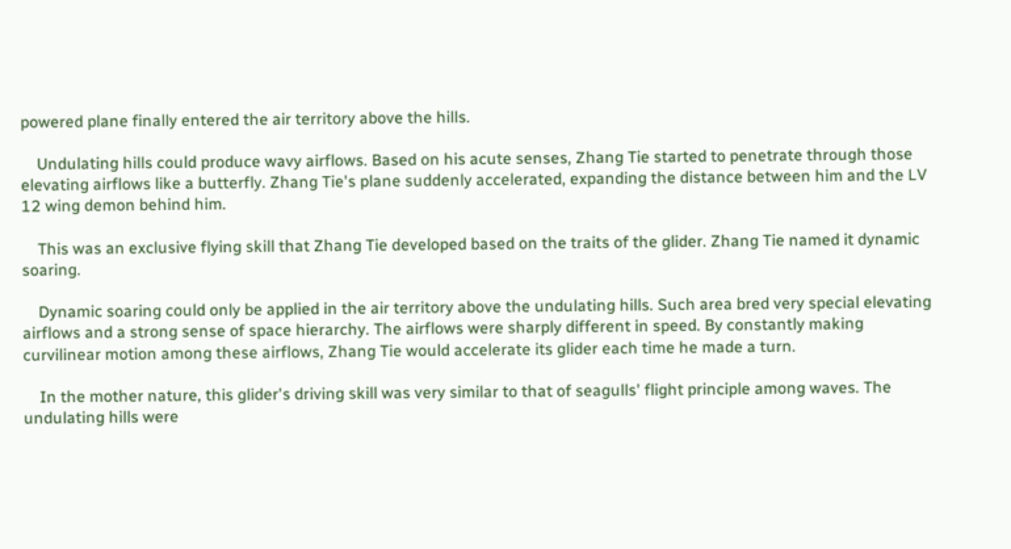powered plane finally entered the air territory above the hills.

    Undulating hills could produce wavy airflows. Based on his acute senses, Zhang Tie started to penetrate through those elevating airflows like a butterfly. Zhang Tie's plane suddenly accelerated, expanding the distance between him and the LV 12 wing demon behind him.

    This was an exclusive flying skill that Zhang Tie developed based on the traits of the glider. Zhang Tie named it dynamic soaring.

    Dynamic soaring could only be applied in the air territory above the undulating hills. Such area bred very special elevating airflows and a strong sense of space hierarchy. The airflows were sharply different in speed. By constantly making curvilinear motion among these airflows, Zhang Tie would accelerate its glider each time he made a turn.

    In the mother nature, this glider's driving skill was very similar to that of seagulls' flight principle among waves. The undulating hills were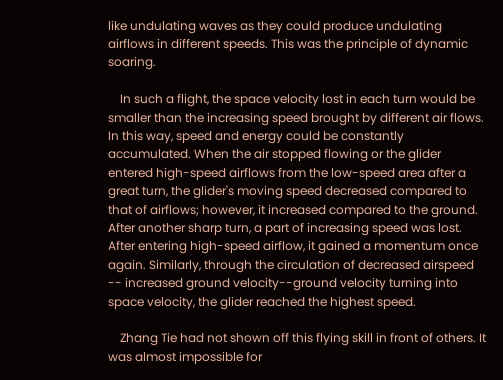like undulating waves as they could produce undulating airflows in different speeds. This was the principle of dynamic soaring.

    In such a flight, the space velocity lost in each turn would be smaller than the increasing speed brought by different air flows. In this way, speed and energy could be constantly accumulated. When the air stopped flowing or the glider entered high-speed airflows from the low-speed area after a great turn, the glider's moving speed decreased compared to that of airflows; however, it increased compared to the ground. After another sharp turn, a part of increasing speed was lost. After entering high-speed airflow, it gained a momentum once again. Similarly, through the circulation of decreased airspeed -- increased ground velocity--ground velocity turning into space velocity, the glider reached the highest speed.

    Zhang Tie had not shown off this flying skill in front of others. It was almost impossible for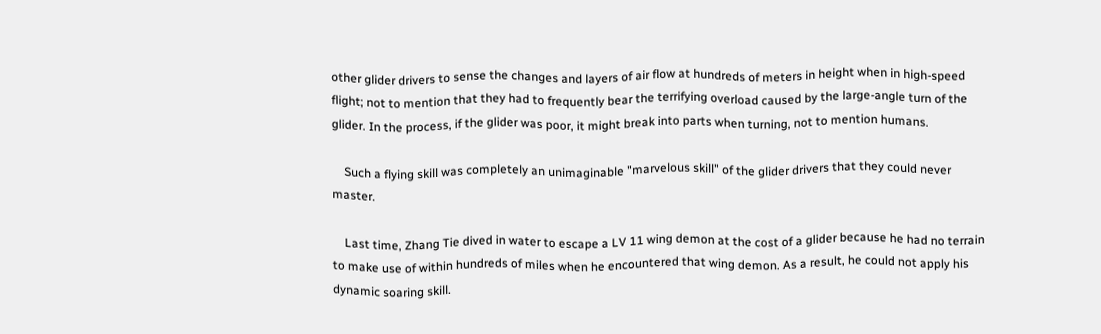other glider drivers to sense the changes and layers of air flow at hundreds of meters in height when in high-speed flight; not to mention that they had to frequently bear the terrifying overload caused by the large-angle turn of the glider. In the process, if the glider was poor, it might break into parts when turning, not to mention humans.

    Such a flying skill was completely an unimaginable "marvelous skill" of the glider drivers that they could never master.

    Last time, Zhang Tie dived in water to escape a LV 11 wing demon at the cost of a glider because he had no terrain to make use of within hundreds of miles when he encountered that wing demon. As a result, he could not apply his dynamic soaring skill.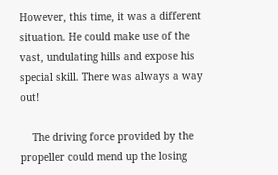However, this time, it was a different situation. He could make use of the vast, undulating hills and expose his special skill. There was always a way out!

    The driving force provided by the propeller could mend up the losing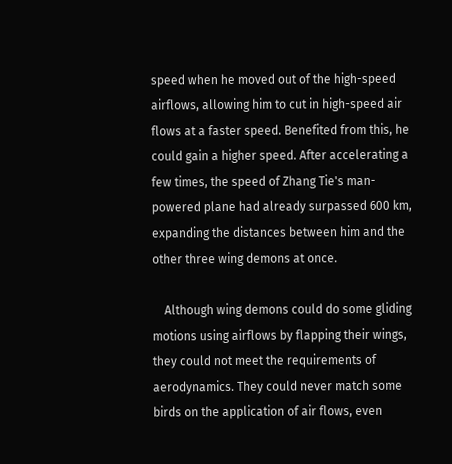speed when he moved out of the high-speed airflows, allowing him to cut in high-speed air flows at a faster speed. Benefited from this, he could gain a higher speed. After accelerating a few times, the speed of Zhang Tie's man-powered plane had already surpassed 600 km, expanding the distances between him and the other three wing demons at once.

    Although wing demons could do some gliding motions using airflows by flapping their wings, they could not meet the requirements of aerodynamics. They could never match some birds on the application of air flows, even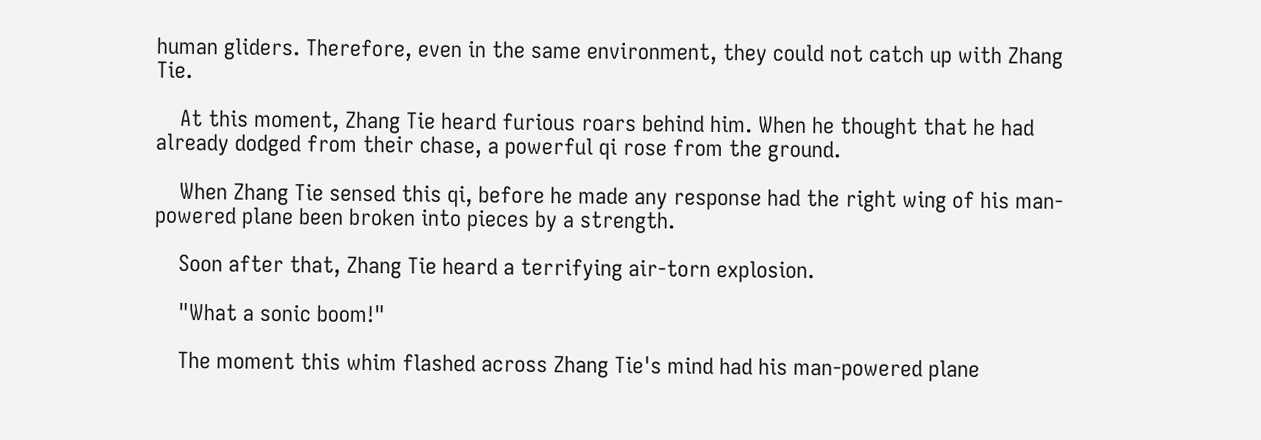human gliders. Therefore, even in the same environment, they could not catch up with Zhang Tie.

    At this moment, Zhang Tie heard furious roars behind him. When he thought that he had already dodged from their chase, a powerful qi rose from the ground.

    When Zhang Tie sensed this qi, before he made any response had the right wing of his man-powered plane been broken into pieces by a strength.

    Soon after that, Zhang Tie heard a terrifying air-torn explosion.

    "What a sonic boom!"

    The moment this whim flashed across Zhang Tie's mind had his man-powered plane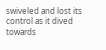swiveled and lost its control as it dived towards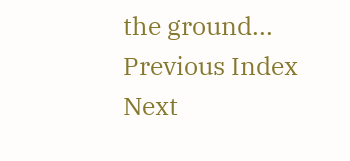the ground...
Previous Index Next